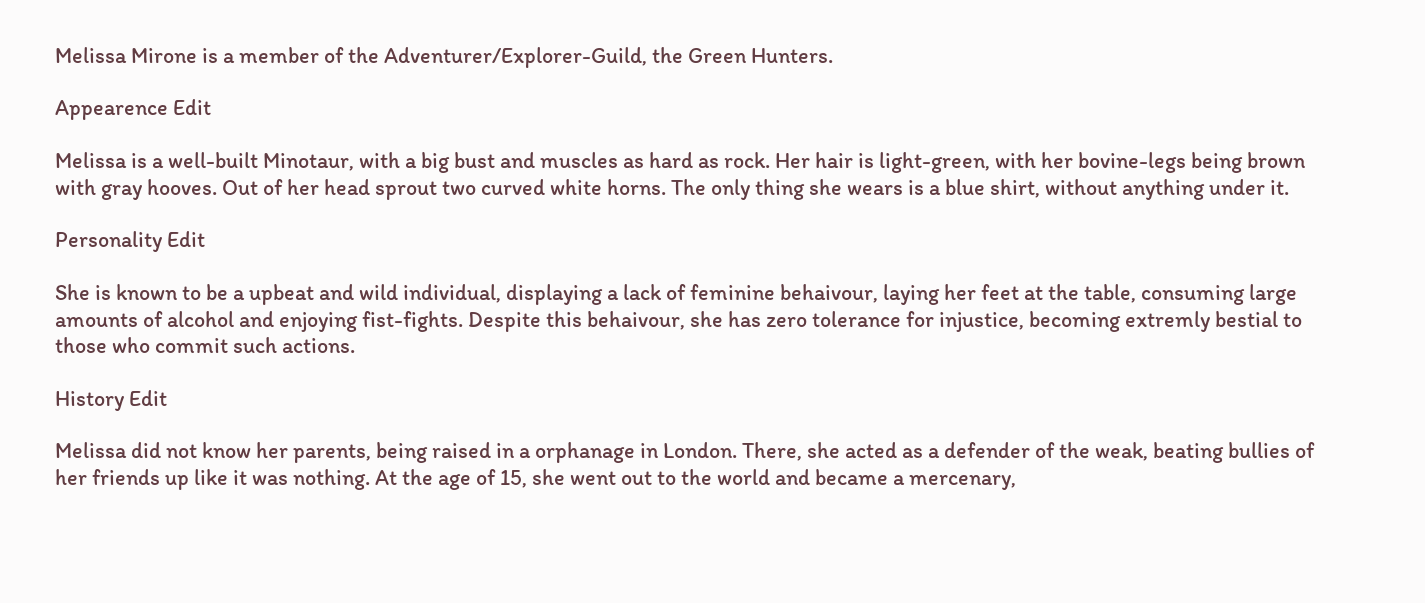Melissa Mirone is a member of the Adventurer/Explorer-Guild, the Green Hunters.

Appearence Edit

Melissa is a well-built Minotaur, with a big bust and muscles as hard as rock. Her hair is light-green, with her bovine-legs being brown with gray hooves. Out of her head sprout two curved white horns. The only thing she wears is a blue shirt, without anything under it.

Personality Edit

She is known to be a upbeat and wild individual, displaying a lack of feminine behaivour, laying her feet at the table, consuming large amounts of alcohol and enjoying fist-fights. Despite this behaivour, she has zero tolerance for injustice, becoming extremly bestial to those who commit such actions.

History Edit

Melissa did not know her parents, being raised in a orphanage in London. There, she acted as a defender of the weak, beating bullies of her friends up like it was nothing. At the age of 15, she went out to the world and became a mercenary,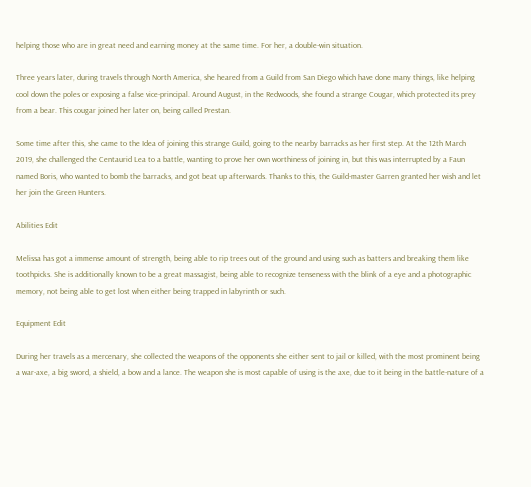helping those who are in great need and earning money at the same time. For her, a double-win situation.

Three years later, during travels through North America, she heared from a Guild from San Diego which have done many things, like helping cool down the poles or exposing a false vice-principal. Around August, in the Redwoods, she found a strange Cougar, which protected its prey from a bear. This cougar joined her later on, being called Prestan.

Some time after this, she came to the Idea of joining this strange Guild, going to the nearby barracks as her first step. At the 12th March 2019, she challenged the Centaurid Lea to a battle, wanting to prove her own worthiness of joining in, but this was interrupted by a Faun named Boris, who wanted to bomb the barracks, and got beat up afterwards. Thanks to this, the Guild-master Garren granted her wish and let her join the Green Hunters.

Abilities Edit

Melissa has got a immense amount of strength, being able to rip trees out of the ground and using such as batters and breaking them like toothpicks. She is additionally known to be a great massagist, being able to recognize tenseness with the blink of a eye and a photographic memory, not being able to get lost when either being trapped in labyrinth or such.

Equipment Edit

During her travels as a mercenary, she collected the weapons of the opponents she either sent to jail or killed, with the most prominent being a war-axe, a big sword, a shield, a bow and a lance. The weapon she is most capable of using is the axe, due to it being in the battle-nature of a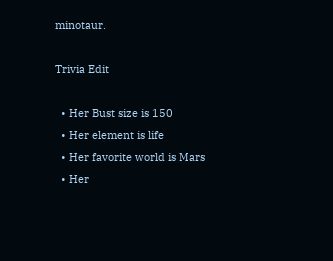minotaur.

Trivia Edit

  • Her Bust size is 150
  • Her element is life
  • Her favorite world is Mars
  • Her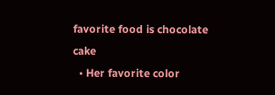favorite food is chocolate cake
  • Her favorite color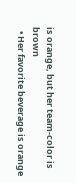is orange, but her team-color is brown
  • Her favorite beverage is orange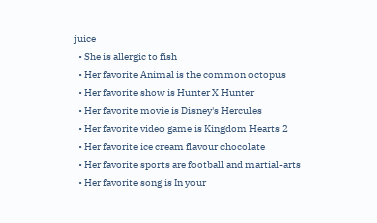juice
  • She is allergic to fish
  • Her favorite Animal is the common octopus
  • Her favorite show is Hunter X Hunter
  • Her favorite movie is Disney's Hercules
  • Her favorite video game is Kingdom Hearts 2
  • Her favorite ice cream flavour chocolate
  • Her favorite sports are football and martial-arts
  • Her favorite song is In your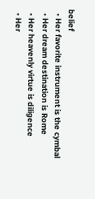belief
  • Her favorite instrument is the cymbal
  • Her dream destination is Rome
  • Her heavenly virtue is diligence
  • Her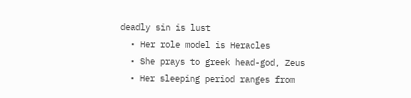deadly sin is lust
  • Her role model is Heracles
  • She prays to greek head-god, Zeus
  • Her sleeping period ranges from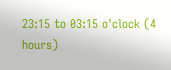23:15 to 03:15 o'clock (4 hours)